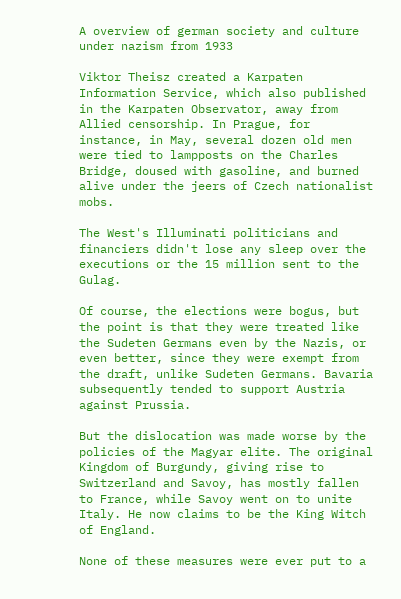A overview of german society and culture under nazism from 1933

Viktor Theisz created a Karpaten Information Service, which also published in the Karpaten Observator, away from Allied censorship. In Prague, for instance, in May, several dozen old men were tied to lampposts on the Charles Bridge, doused with gasoline, and burned alive under the jeers of Czech nationalist mobs.

The West's Illuminati politicians and financiers didn't lose any sleep over the executions or the 15 million sent to the Gulag.

Of course, the elections were bogus, but the point is that they were treated like the Sudeten Germans even by the Nazis, or even better, since they were exempt from the draft, unlike Sudeten Germans. Bavaria subsequently tended to support Austria against Prussia.

But the dislocation was made worse by the policies of the Magyar elite. The original Kingdom of Burgundy, giving rise to Switzerland and Savoy, has mostly fallen to France, while Savoy went on to unite Italy. He now claims to be the King Witch of England.

None of these measures were ever put to a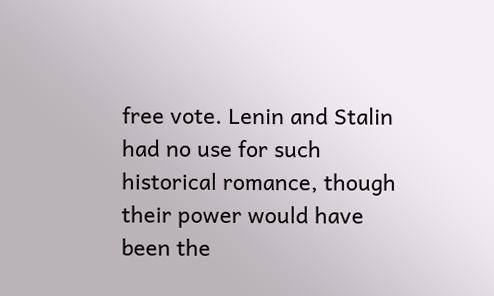free vote. Lenin and Stalin had no use for such historical romance, though their power would have been the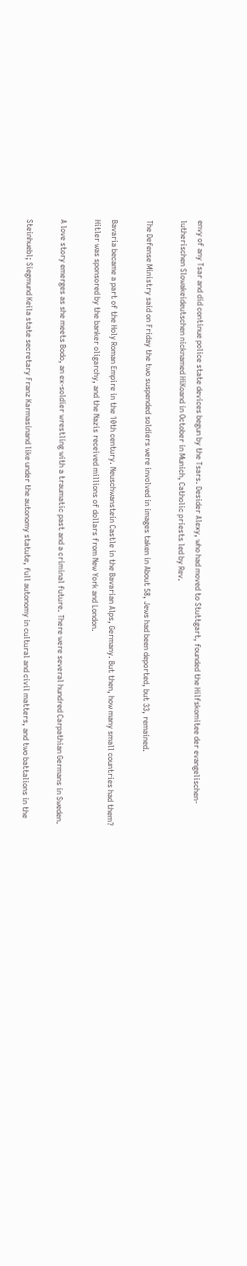envy of any Tsar and did continue police state devices begun by the Tsars. Desider Alexy, who had moved to Stuttgart, founded the Hilfskomitee der evangelischen-lutherischen Slowakeideutschen nicknamed HiKoand in October in Munich, Catholic priests led by Rev.

The Defense Ministry said on Friday the two suspended soldiers were involved in images taken in About 58, Jews had been deported, but 33, remained.

Bavaria became a part of the Holy Roman Empire in the 10th century. Neuschwanstein Castle in the Bavarian Alps, Germany. But then, how many small countries had them? Hitler was sponsored by the banker oligarchy, and the Nazis received millions of dollars from New York and London.

A love story emerges as she meets Bodo, an ex-soldier wrestling with a traumatic past and a criminal future. There were several hundred Carpathian Germans in Sweden.

Steinhuebl; Siegmund Keila state secretary Franz Karmasinand like under the autonomy statute, full autonomy in cultural and civil matters, and two battalions in the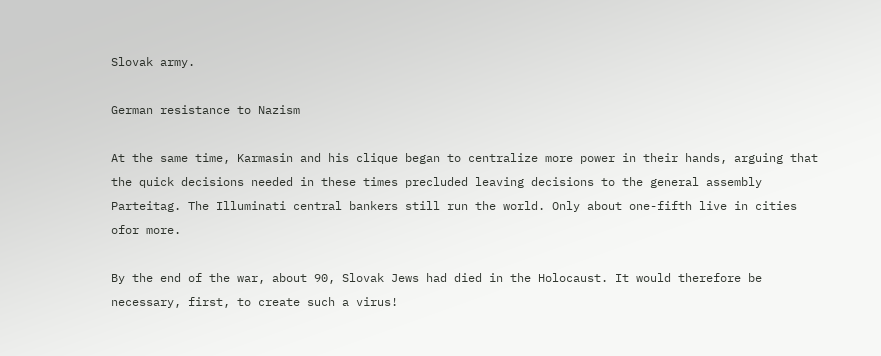Slovak army.

German resistance to Nazism

At the same time, Karmasin and his clique began to centralize more power in their hands, arguing that the quick decisions needed in these times precluded leaving decisions to the general assembly Parteitag. The Illuminati central bankers still run the world. Only about one-fifth live in cities ofor more.

By the end of the war, about 90, Slovak Jews had died in the Holocaust. It would therefore be necessary, first, to create such a virus!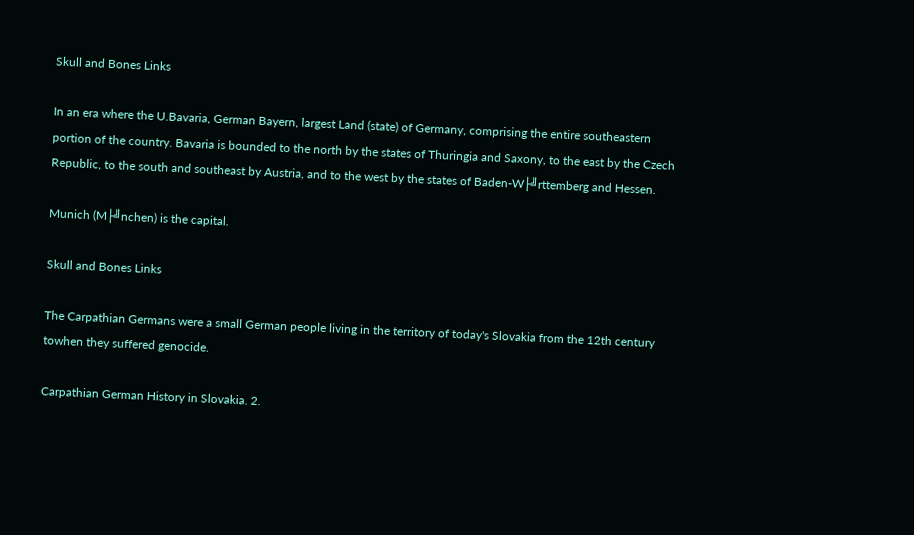Skull and Bones Links

In an era where the U.Bavaria, German Bayern, largest Land (state) of Germany, comprising the entire southeastern portion of the country. Bavaria is bounded to the north by the states of Thuringia and Saxony, to the east by the Czech Republic, to the south and southeast by Austria, and to the west by the states of Baden-W├╝rttemberg and Hessen.

Munich (M├╝nchen) is the capital.

Skull and Bones Links

The Carpathian Germans were a small German people living in the territory of today's Slovakia from the 12th century towhen they suffered genocide.

Carpathian German History in Slovakia. 2.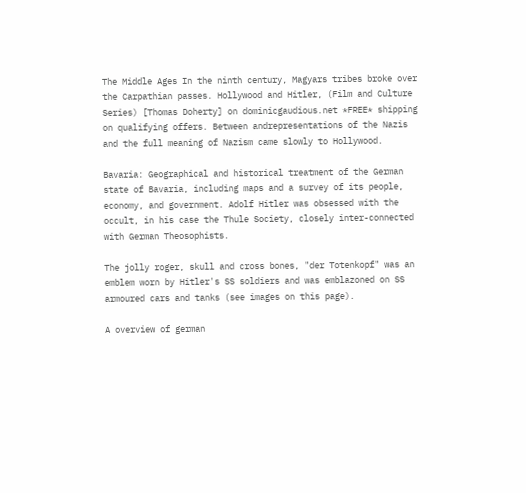The Middle Ages In the ninth century, Magyars tribes broke over the Carpathian passes. Hollywood and Hitler, (Film and Culture Series) [Thomas Doherty] on dominicgaudious.net *FREE* shipping on qualifying offers. Between andrepresentations of the Nazis and the full meaning of Nazism came slowly to Hollywood.

Bavaria: Geographical and historical treatment of the German state of Bavaria, including maps and a survey of its people, economy, and government. Adolf Hitler was obsessed with the occult, in his case the Thule Society, closely inter-connected with German Theosophists.

The jolly roger, skull and cross bones, "der Totenkopf" was an emblem worn by Hitler's SS soldiers and was emblazoned on SS armoured cars and tanks (see images on this page).

A overview of german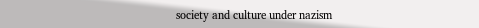society and culture under nazism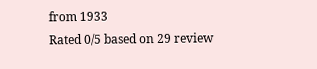from 1933
Rated 0/5 based on 29 review